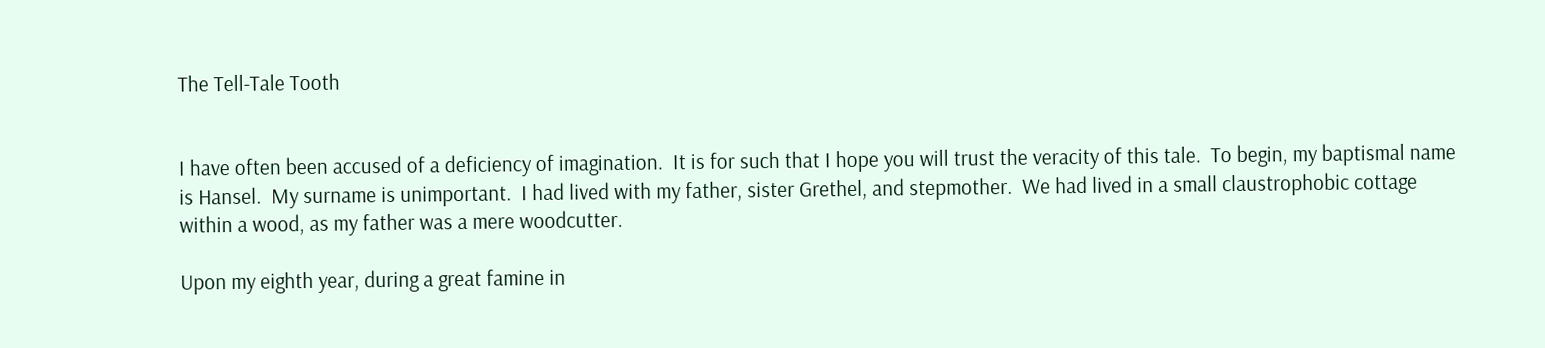The Tell-Tale Tooth


I have often been accused of a deficiency of imagination.  It is for such that I hope you will trust the veracity of this tale.  To begin, my baptismal name is Hansel.  My surname is unimportant.  I had lived with my father, sister Grethel, and stepmother.  We had lived in a small claustrophobic cottage within a wood, as my father was a mere woodcutter.

Upon my eighth year, during a great famine in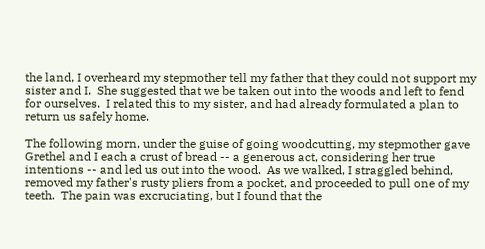the land, I overheard my stepmother tell my father that they could not support my sister and I.  She suggested that we be taken out into the woods and left to fend for ourselves.  I related this to my sister, and had already formulated a plan to return us safely home.

The following morn, under the guise of going woodcutting, my stepmother gave Grethel and I each a crust of bread -- a generous act, considering her true intentions -- and led us out into the wood.  As we walked, I straggled behind, removed my father's rusty pliers from a pocket, and proceeded to pull one of my teeth.  The pain was excruciating, but I found that the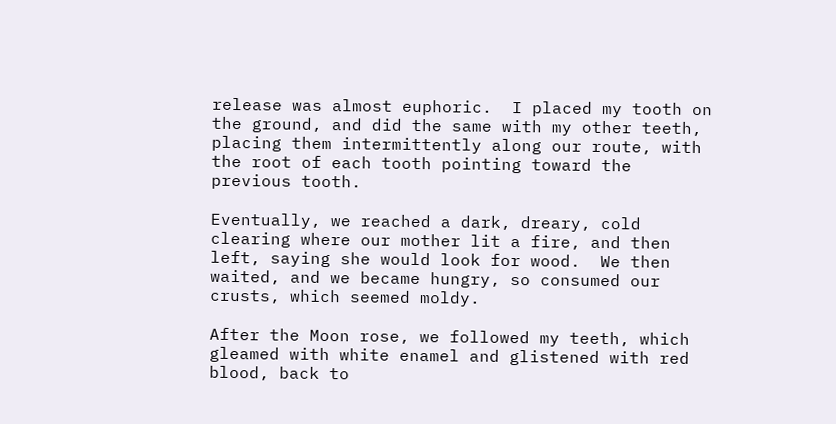release was almost euphoric.  I placed my tooth on the ground, and did the same with my other teeth, placing them intermittently along our route, with the root of each tooth pointing toward the previous tooth.

Eventually, we reached a dark, dreary, cold clearing where our mother lit a fire, and then left, saying she would look for wood.  We then waited, and we became hungry, so consumed our crusts, which seemed moldy.

After the Moon rose, we followed my teeth, which gleamed with white enamel and glistened with red blood, back to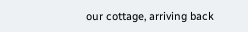our cottage, arriving back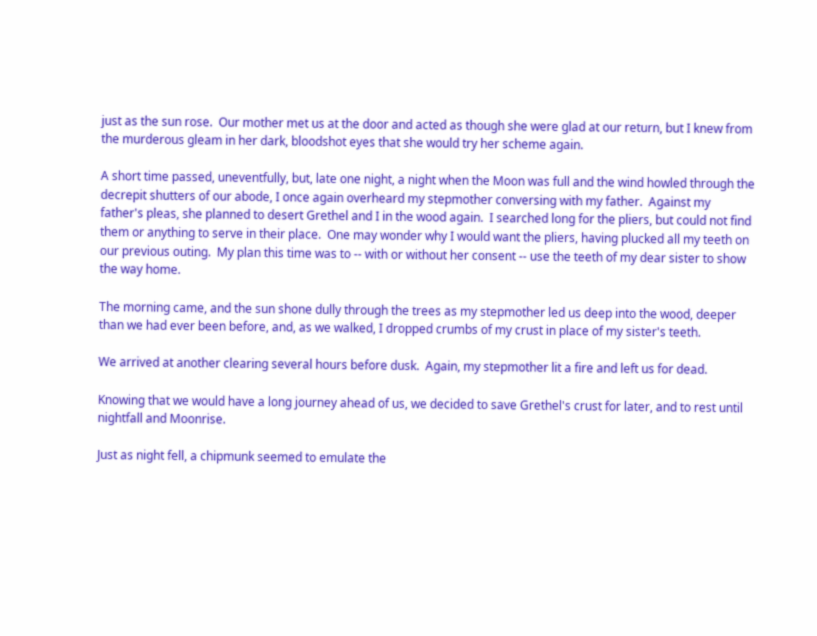just as the sun rose.  Our mother met us at the door and acted as though she were glad at our return, but I knew from the murderous gleam in her dark, bloodshot eyes that she would try her scheme again.

A short time passed, uneventfully, but, late one night, a night when the Moon was full and the wind howled through the decrepit shutters of our abode, I once again overheard my stepmother conversing with my father.  Against my father's pleas, she planned to desert Grethel and I in the wood again.  I searched long for the pliers, but could not find them or anything to serve in their place.  One may wonder why I would want the pliers, having plucked all my teeth on our previous outing.  My plan this time was to -- with or without her consent -- use the teeth of my dear sister to show the way home.

The morning came, and the sun shone dully through the trees as my stepmother led us deep into the wood, deeper than we had ever been before, and, as we walked, I dropped crumbs of my crust in place of my sister's teeth.

We arrived at another clearing several hours before dusk.  Again, my stepmother lit a fire and left us for dead.

Knowing that we would have a long journey ahead of us, we decided to save Grethel's crust for later, and to rest until nightfall and Moonrise.

Just as night fell, a chipmunk seemed to emulate the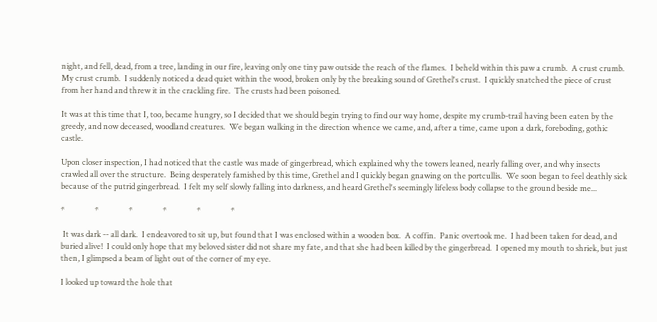night, and fell, dead, from a tree, landing in our fire, leaving only one tiny paw outside the reach of the flames.  I beheld within this paw a crumb.  A crust crumb.  My crust crumb.  I suddenly noticed a dead quiet within the wood, broken only by the breaking sound of Grethel's crust.  I quickly snatched the piece of crust from her hand and threw it in the crackling fire.  The crusts had been poisoned.

It was at this time that I, too, became hungry, so I decided that we should begin trying to find our way home, despite my crumb-trail having been eaten by the greedy, and now deceased, woodland creatures.  We began walking in the direction whence we came, and, after a time, came upon a dark, foreboding, gothic castle.

Upon closer inspection, I had noticed that the castle was made of gingerbread, which explained why the towers leaned, nearly falling over, and why insects crawled all over the structure.  Being desperately famished by this time, Grethel and I quickly began gnawing on the portcullis.  We soon began to feel deathly sick because of the putrid gingerbread.  I felt my self slowly falling into darkness, and heard Grethel's seemingly lifeless body collapse to the ground beside me...

*               *               *               *               *               *

 It was dark -- all dark.  I endeavored to sit up, but found that I was enclosed within a wooden box.  A coffin.  Panic overtook me.  I had been taken for dead, and buried alive!  I could only hope that my beloved sister did not share my fate, and that she had been killed by the gingerbread.  I opened my mouth to shriek, but just then, I glimpsed a beam of light out of the corner of my eye.

I looked up toward the hole that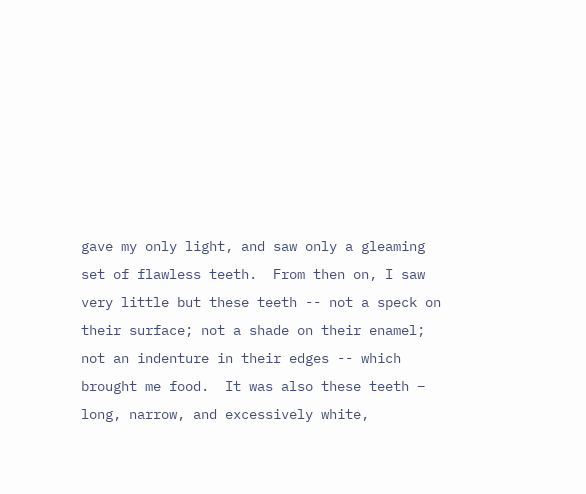gave my only light, and saw only a gleaming set of flawless teeth.  From then on, I saw very little but these teeth -- not a speck on their surface; not a shade on their enamel; not an indenture in their edges -- which brought me food.  It was also these teeth – long, narrow, and excessively white,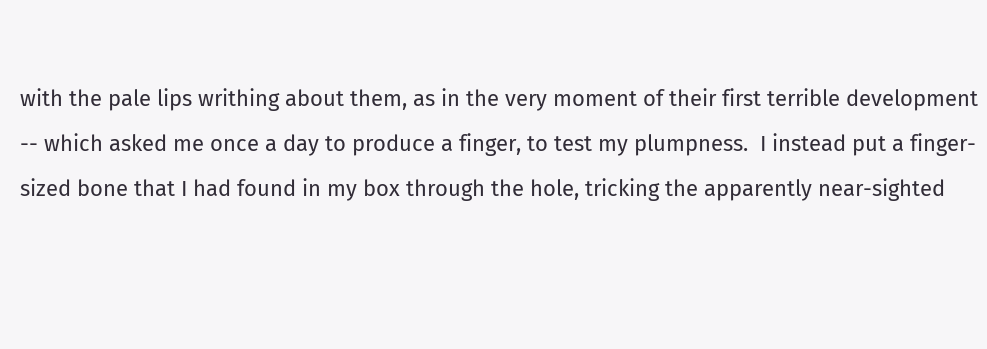with the pale lips writhing about them, as in the very moment of their first terrible development -- which asked me once a day to produce a finger, to test my plumpness.  I instead put a finger-sized bone that I had found in my box through the hole, tricking the apparently near-sighted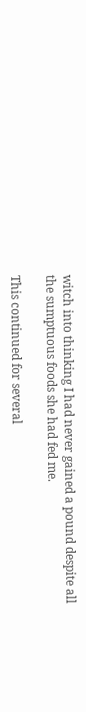witch into thinking I had never gained a pound despite all the sumptuous foods she had fed me.

This continued for several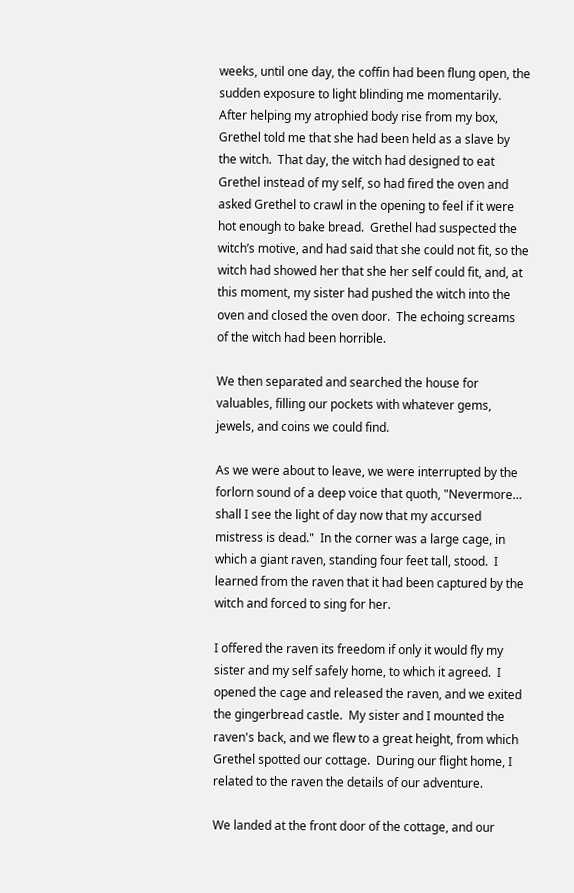weeks, until one day, the coffin had been flung open, the sudden exposure to light blinding me momentarily.  After helping my atrophied body rise from my box, Grethel told me that she had been held as a slave by the witch.  That day, the witch had designed to eat Grethel instead of my self, so had fired the oven and asked Grethel to crawl in the opening to feel if it were hot enough to bake bread.  Grethel had suspected the witch’s motive, and had said that she could not fit, so the witch had showed her that she her self could fit, and, at this moment, my sister had pushed the witch into the oven and closed the oven door.  The echoing screams of the witch had been horrible.

We then separated and searched the house for valuables, filling our pockets with whatever gems, jewels, and coins we could find.

As we were about to leave, we were interrupted by the forlorn sound of a deep voice that quoth, "Nevermore… shall I see the light of day now that my accursed mistress is dead."  In the corner was a large cage, in which a giant raven, standing four feet tall, stood.  I learned from the raven that it had been captured by the witch and forced to sing for her.

I offered the raven its freedom if only it would fly my sister and my self safely home, to which it agreed.  I opened the cage and released the raven, and we exited the gingerbread castle.  My sister and I mounted the raven's back, and we flew to a great height, from which Grethel spotted our cottage.  During our flight home, I related to the raven the details of our adventure.

We landed at the front door of the cottage, and our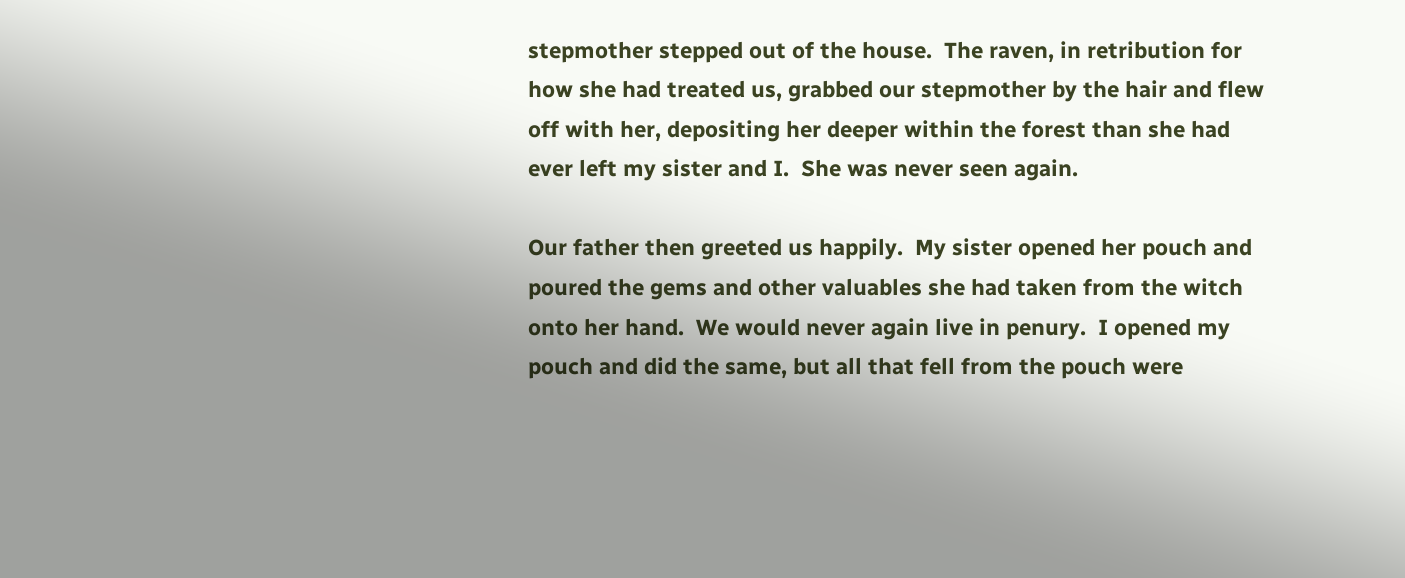stepmother stepped out of the house.  The raven, in retribution for how she had treated us, grabbed our stepmother by the hair and flew off with her, depositing her deeper within the forest than she had ever left my sister and I.  She was never seen again.

Our father then greeted us happily.  My sister opened her pouch and poured the gems and other valuables she had taken from the witch onto her hand.  We would never again live in penury.  I opened my pouch and did the same, but all that fell from the pouch were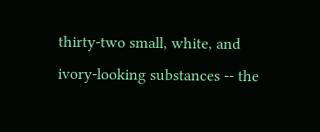thirty-two small, white, and ivory-looking substances -- the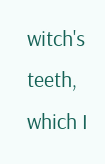witch's teeth, which I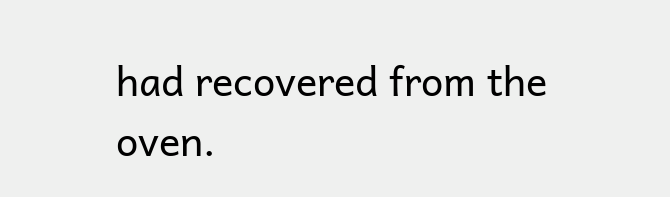had recovered from the oven.